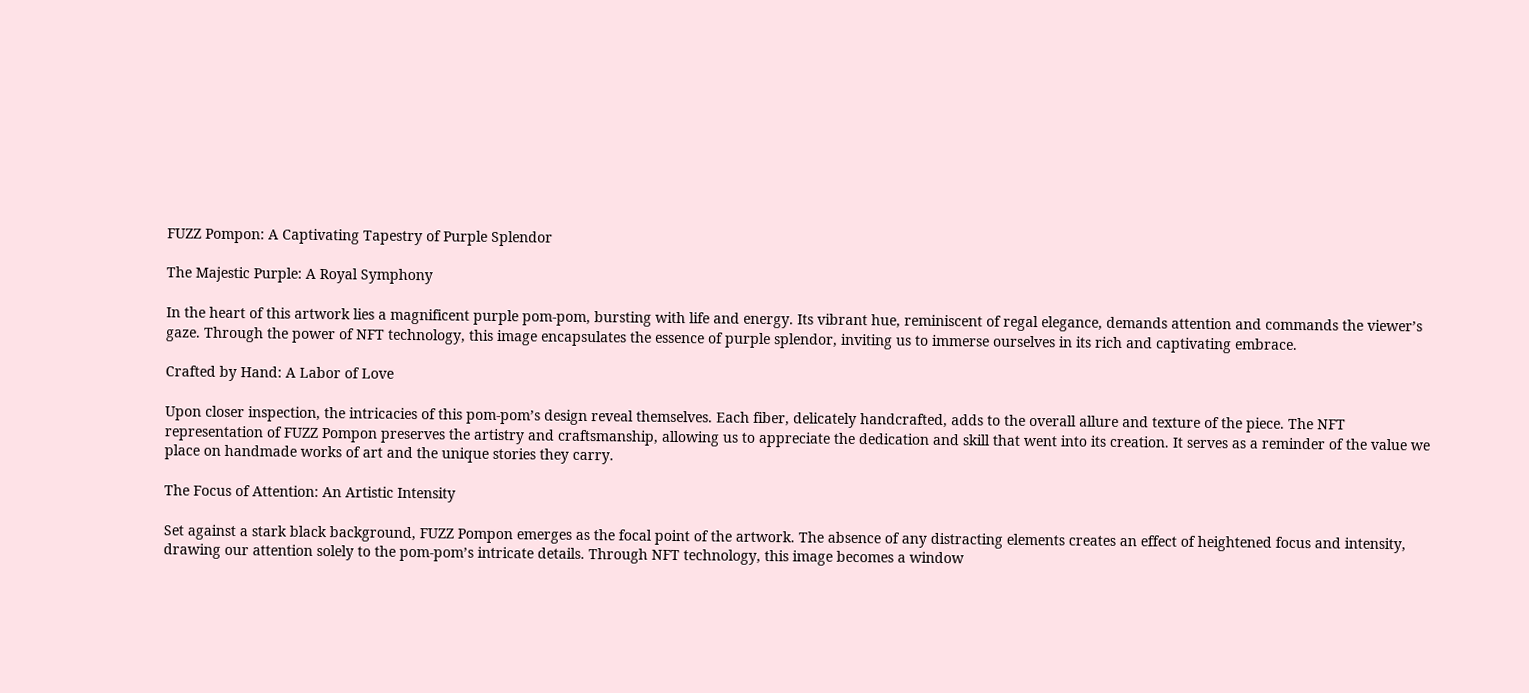FUZZ Pompon: A Captivating Tapestry of Purple Splendor

The Majestic Purple: A Royal Symphony

In the heart of this artwork lies a magnificent purple pom-pom, bursting with life and energy. Its vibrant hue, reminiscent of regal elegance, demands attention and commands the viewer’s gaze. Through the power of NFT technology, this image encapsulates the essence of purple splendor, inviting us to immerse ourselves in its rich and captivating embrace.

Crafted by Hand: A Labor of Love

Upon closer inspection, the intricacies of this pom-pom’s design reveal themselves. Each fiber, delicately handcrafted, adds to the overall allure and texture of the piece. The NFT representation of FUZZ Pompon preserves the artistry and craftsmanship, allowing us to appreciate the dedication and skill that went into its creation. It serves as a reminder of the value we place on handmade works of art and the unique stories they carry.

The Focus of Attention: An Artistic Intensity

Set against a stark black background, FUZZ Pompon emerges as the focal point of the artwork. The absence of any distracting elements creates an effect of heightened focus and intensity, drawing our attention solely to the pom-pom’s intricate details. Through NFT technology, this image becomes a window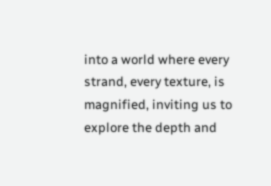into a world where every strand, every texture, is magnified, inviting us to explore the depth and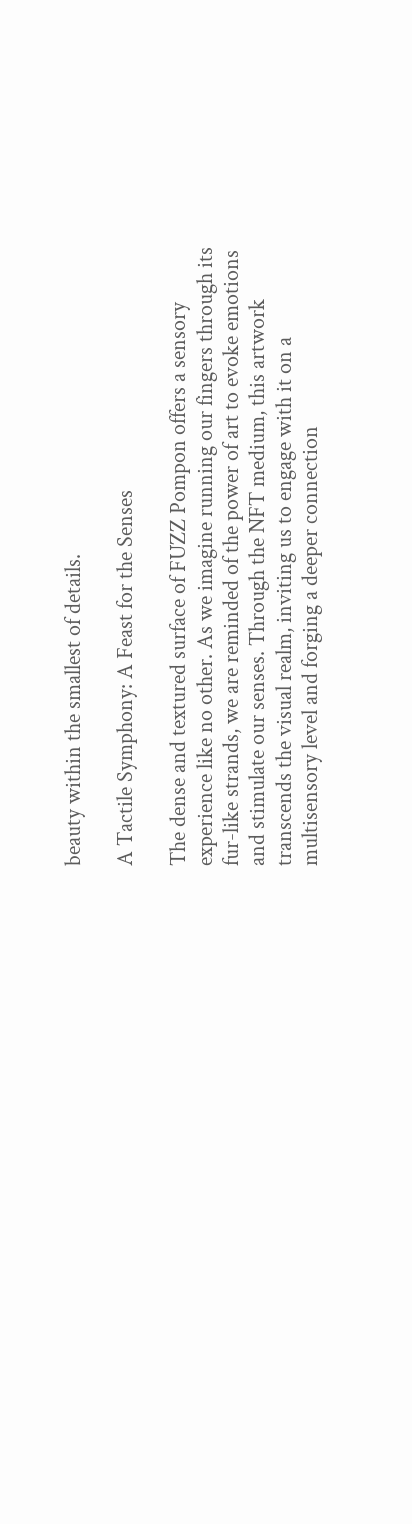beauty within the smallest of details.

A Tactile Symphony: A Feast for the Senses

The dense and textured surface of FUZZ Pompon offers a sensory experience like no other. As we imagine running our fingers through its fur-like strands, we are reminded of the power of art to evoke emotions and stimulate our senses. Through the NFT medium, this artwork transcends the visual realm, inviting us to engage with it on a multisensory level and forging a deeper connection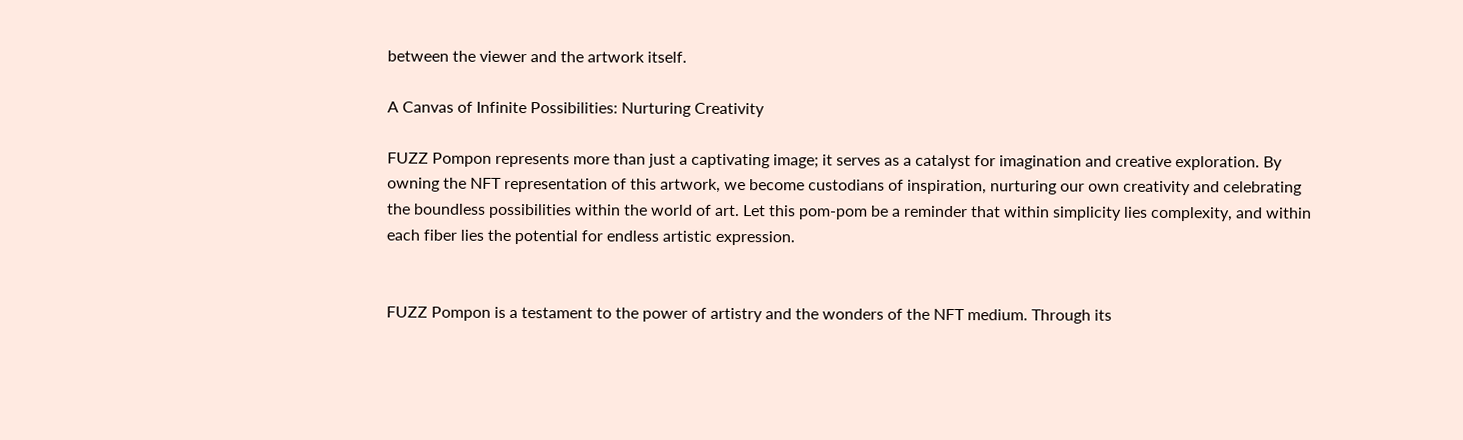between the viewer and the artwork itself.

A Canvas of Infinite Possibilities: Nurturing Creativity

FUZZ Pompon represents more than just a captivating image; it serves as a catalyst for imagination and creative exploration. By owning the NFT representation of this artwork, we become custodians of inspiration, nurturing our own creativity and celebrating the boundless possibilities within the world of art. Let this pom-pom be a reminder that within simplicity lies complexity, and within each fiber lies the potential for endless artistic expression.


FUZZ Pompon is a testament to the power of artistry and the wonders of the NFT medium. Through its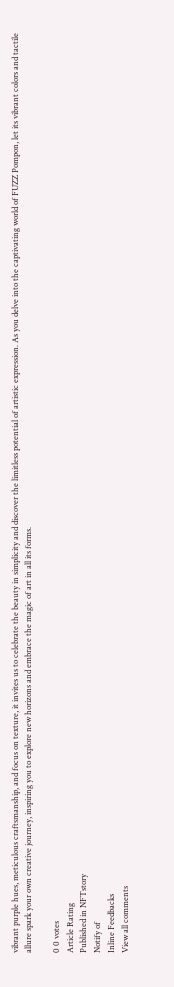vibrant purple hues, meticulous craftsmanship, and focus on texture, it invites us to celebrate the beauty in simplicity and discover the limitless potential of artistic expression. As you delve into the captivating world of FUZZ Pompon, let its vibrant colors and tactile allure spark your own creative journey, inspiring you to explore new horizons and embrace the magic of art in all its forms.

0 0 votes
Article Rating
Published in NFTstory
Notify of
Inline Feedbacks
View all comments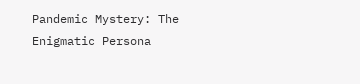Pandemic Mystery: The Enigmatic Persona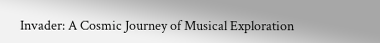Invader: A Cosmic Journey of Musical Exploration